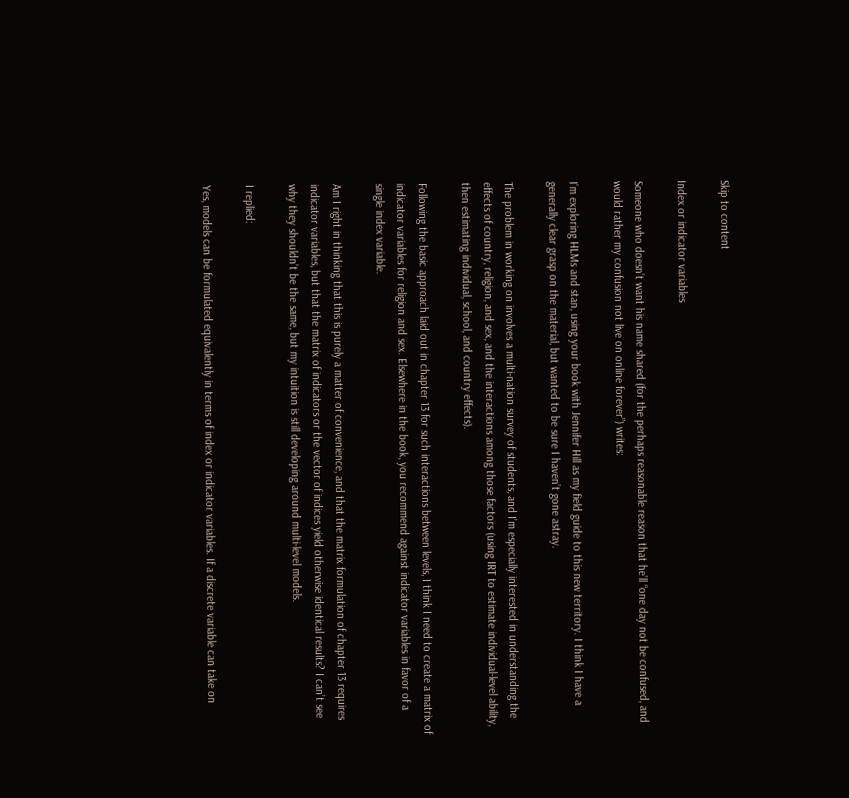Skip to content

Index or indicator variables

Someone who doesn’t want his name shared (for the perhaps reasonable reason that he’ll “one day not be confused, and would rather my confusion not live on online forever”) writes:

I’m exploring HLMs and stan, using your book with Jennifer Hill as my field guide to this new territory. I think I have a generally clear grasp on the material, but wanted to be sure I haven’t gone astray.

The problem in working on involves a multi-nation survey of students, and I’m especially interested in understanding the effects of country, religion, and sex, and the interactions among those factors (using IRT to estimate individual-level ability, then estimating individual, school, and country effects).

Following the basic approach laid out in chapter 13 for such interactions between levels, I think I need to create a matrix of indicator variables for religion and sex. Elsewhere in the book, you recommend against indicator variables in favor of a single index variable.

Am I right in thinking that this is purely a matter of convenience, and that the matrix formulation of chapter 13 requires indicator variables, but that the matrix of indicators or the vector of indices yield otherwise identical results? I can’t see why they shouldn’t be the same, but my intuition is still developing around multi-level models.

I replied:

Yes, models can be formulated equivalently in terms of index or indicator variables. If a discrete variable can take on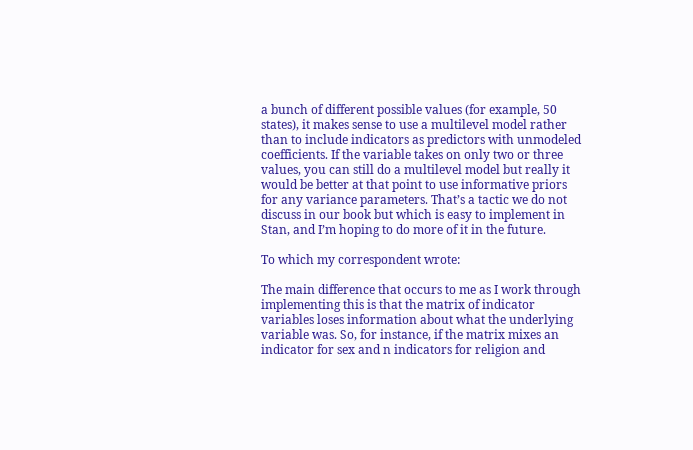a bunch of different possible values (for example, 50 states), it makes sense to use a multilevel model rather than to include indicators as predictors with unmodeled coefficients. If the variable takes on only two or three values, you can still do a multilevel model but really it would be better at that point to use informative priors for any variance parameters. That’s a tactic we do not discuss in our book but which is easy to implement in Stan, and I’m hoping to do more of it in the future.

To which my correspondent wrote:

The main difference that occurs to me as I work through implementing this is that the matrix of indicator variables loses information about what the underlying variable was. So, for instance, if the matrix mixes an indicator for sex and n indicators for religion and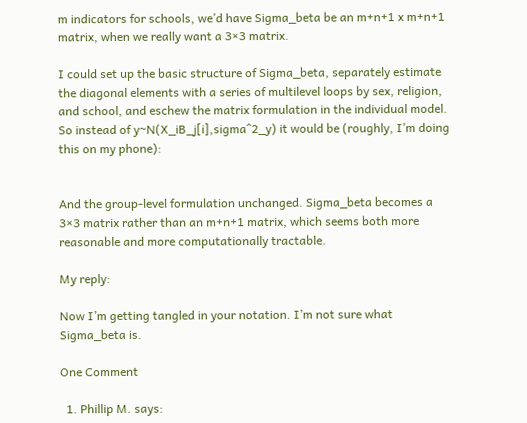m indicators for schools, we’d have Sigma_beta be an m+n+1 x m+n+1 matrix, when we really want a 3×3 matrix.

I could set up the basic structure of Sigma_beta, separately estimate the diagonal elements with a series of multilevel loops by sex, religion, and school, and eschew the matrix formulation in the individual model. So instead of y~N(X_iB_j[i],sigma^2_y) it would be (roughly, I’m doing this on my phone):


And the group-level formulation unchanged. Sigma_beta becomes a 3×3 matrix rather than an m+n+1 matrix, which seems both more reasonable and more computationally tractable.

My reply:

Now I’m getting tangled in your notation. I’m not sure what Sigma_beta is.

One Comment

  1. Phillip M. says: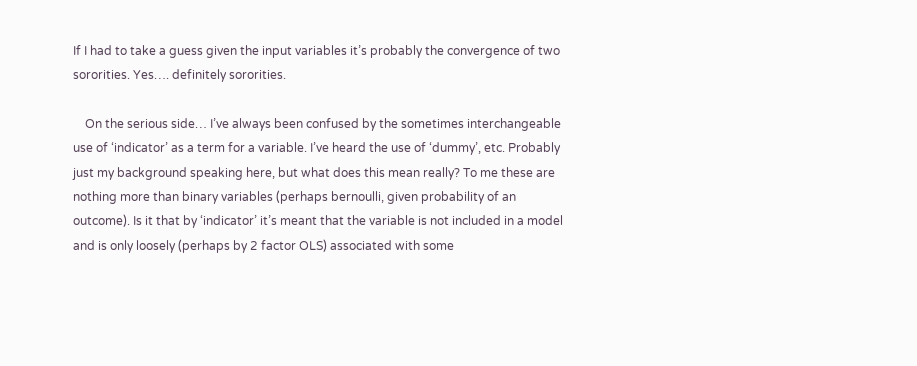If I had to take a guess given the input variables it’s probably the convergence of two sororities. Yes…. definitely sororities.

    On the serious side… I’ve always been confused by the sometimes interchangeable use of ‘indicator’ as a term for a variable. I’ve heard the use of ‘dummy’, etc. Probably just my background speaking here, but what does this mean really? To me these are nothing more than binary variables (perhaps bernoulli, given probability of an outcome). Is it that by ‘indicator’ it’s meant that the variable is not included in a model and is only loosely (perhaps by 2 factor OLS) associated with some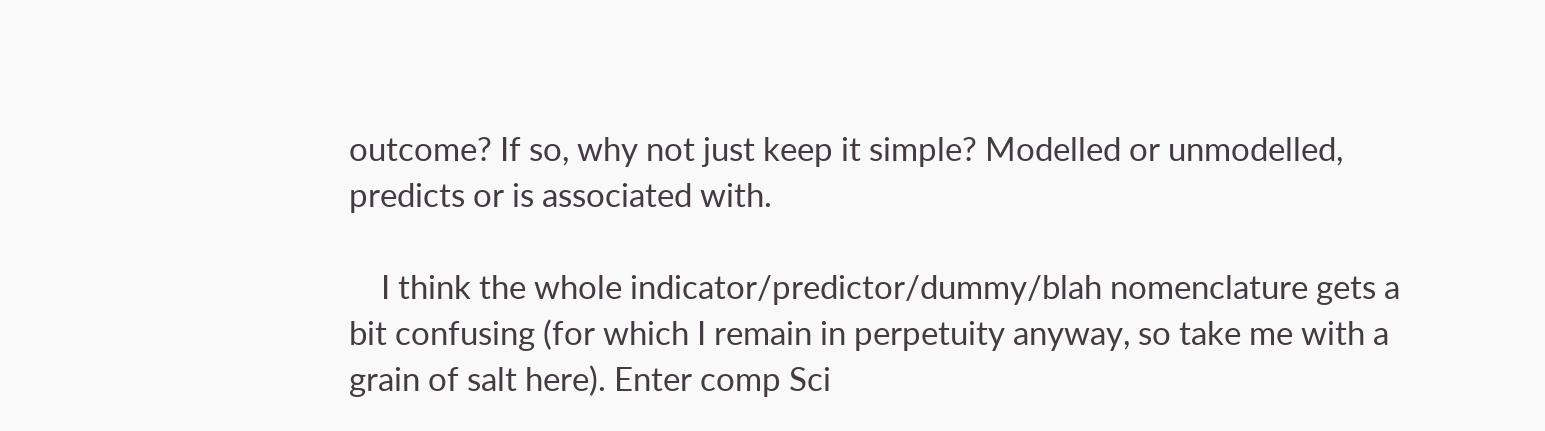outcome? If so, why not just keep it simple? Modelled or unmodelled, predicts or is associated with.

    I think the whole indicator/predictor/dummy/blah nomenclature gets a bit confusing (for which I remain in perpetuity anyway, so take me with a grain of salt here). Enter comp Sci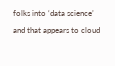folks into ‘data science’ and that appears to cloud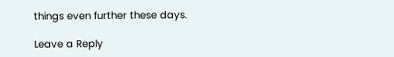things even further these days.

Leave a Reply